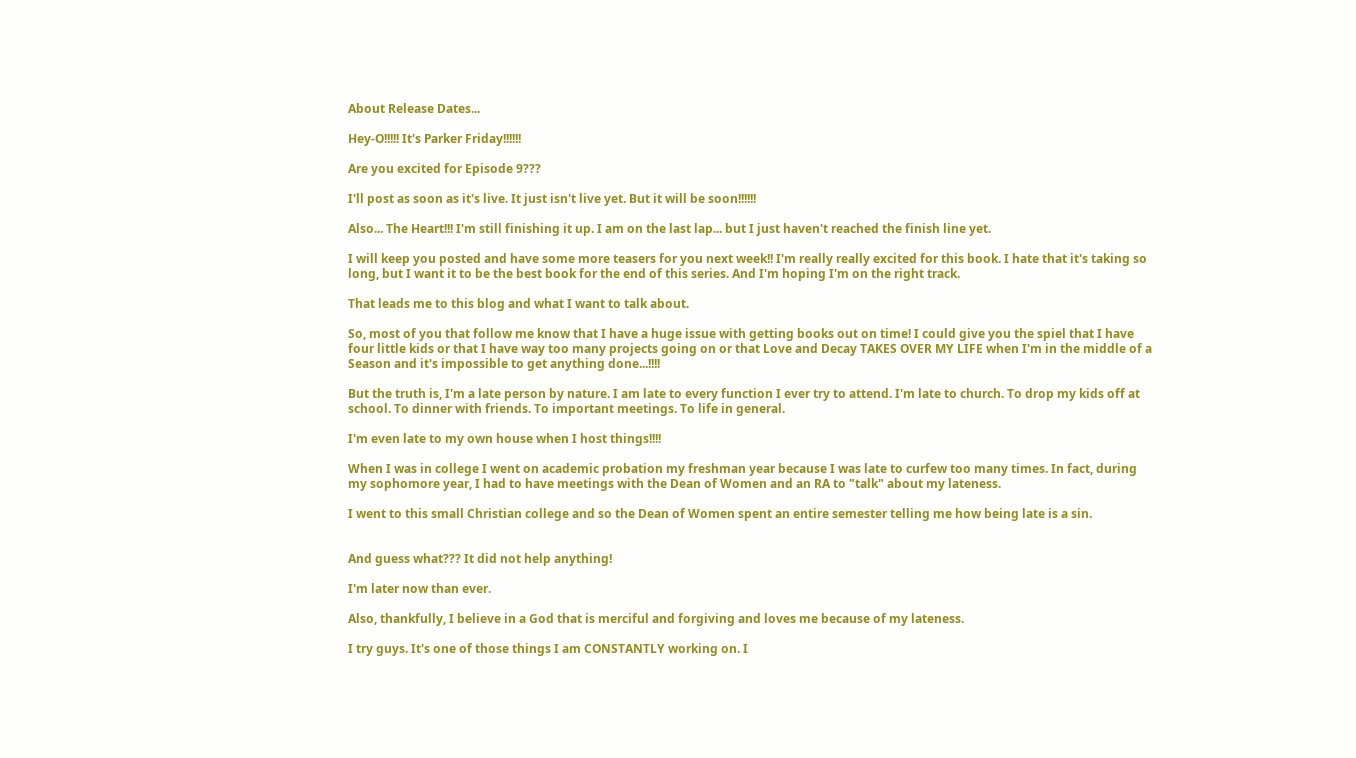About Release Dates...

Hey-O!!!!! It's Parker Friday!!!!!!

Are you excited for Episode 9???

I'll post as soon as it's live. It just isn't live yet. But it will be soon!!!!!!

Also... The Heart!!! I'm still finishing it up. I am on the last lap... but I just haven't reached the finish line yet.

I will keep you posted and have some more teasers for you next week!! I'm really really excited for this book. I hate that it's taking so long, but I want it to be the best book for the end of this series. And I'm hoping I'm on the right track.

That leads me to this blog and what I want to talk about.

So, most of you that follow me know that I have a huge issue with getting books out on time! I could give you the spiel that I have four little kids or that I have way too many projects going on or that Love and Decay TAKES OVER MY LIFE when I'm in the middle of a Season and it's impossible to get anything done...!!!!

But the truth is, I'm a late person by nature. I am late to every function I ever try to attend. I'm late to church. To drop my kids off at school. To dinner with friends. To important meetings. To life in general.

I'm even late to my own house when I host things!!!!

When I was in college I went on academic probation my freshman year because I was late to curfew too many times. In fact, during my sophomore year, I had to have meetings with the Dean of Women and an RA to "talk" about my lateness.

I went to this small Christian college and so the Dean of Women spent an entire semester telling me how being late is a sin.


And guess what??? It did not help anything!

I'm later now than ever.

Also, thankfully, I believe in a God that is merciful and forgiving and loves me because of my lateness.

I try guys. It's one of those things I am CONSTANTLY working on. I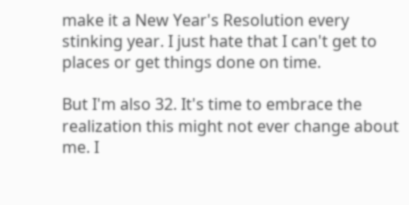make it a New Year's Resolution every stinking year. I just hate that I can't get to places or get things done on time.

But I'm also 32. It's time to embrace the realization this might not ever change about me. I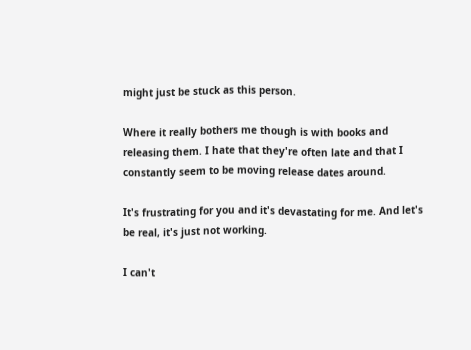might just be stuck as this person.

Where it really bothers me though is with books and releasing them. I hate that they're often late and that I constantly seem to be moving release dates around.

It's frustrating for you and it's devastating for me. And let's be real, it's just not working.

I can't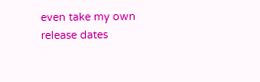even take my own release dates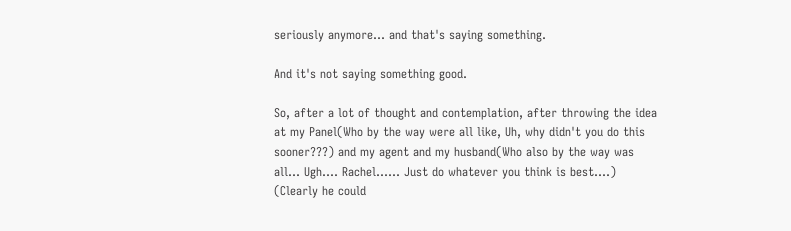seriously anymore... and that's saying something.

And it's not saying something good.

So, after a lot of thought and contemplation, after throwing the idea at my Panel(Who by the way were all like, Uh, why didn't you do this sooner???) and my agent and my husband(Who also by the way was all... Ugh.... Rachel...... Just do whatever you think is best....) (Clearly he could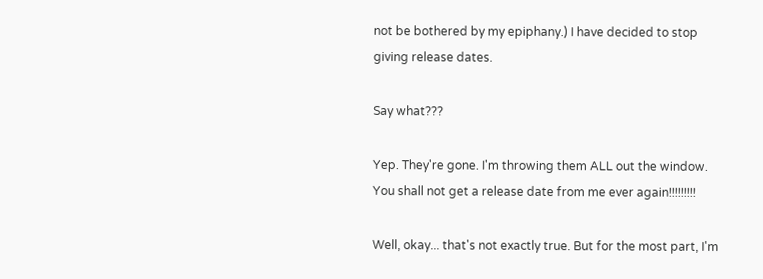not be bothered by my epiphany.) I have decided to stop giving release dates.

Say what???

Yep. They're gone. I'm throwing them ALL out the window. You shall not get a release date from me ever again!!!!!!!!!

Well, okay... that's not exactly true. But for the most part, I'm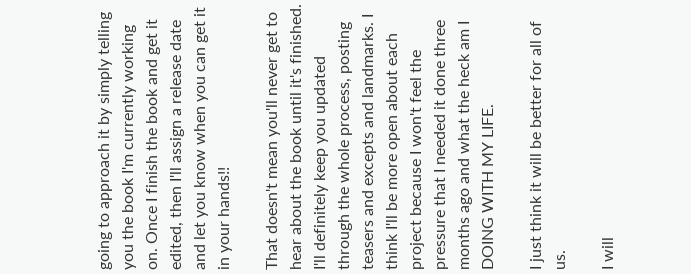going to approach it by simply telling you the book I'm currently working on. Once I finish the book and get it edited, then I'll assign a release date and let you know when you can get it in your hands!!

That doesn't mean you'll never get to hear about the book until it's finished. I'll definitely keep you updated through the whole process, posting teasers and excepts and landmarks. I think I'll be more open about each project because I won't feel the pressure that I needed it done three months ago and what the heck am I DOING WITH MY LIFE.

I just think it will be better for all of us.

I will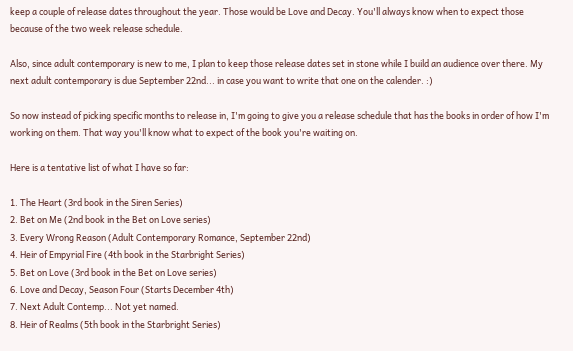keep a couple of release dates throughout the year. Those would be Love and Decay. You'll always know when to expect those because of the two week release schedule.

Also, since adult contemporary is new to me, I plan to keep those release dates set in stone while I build an audience over there. My next adult contemporary is due September 22nd... in case you want to write that one on the calender. :)

So now instead of picking specific months to release in, I'm going to give you a release schedule that has the books in order of how I'm working on them. That way you'll know what to expect of the book you're waiting on.

Here is a tentative list of what I have so far:

1. The Heart (3rd book in the Siren Series)
2. Bet on Me (2nd book in the Bet on Love series)
3. Every Wrong Reason (Adult Contemporary Romance, September 22nd)
4. Heir of Empyrial Fire (4th book in the Starbright Series)
5. Bet on Love (3rd book in the Bet on Love series)
6. Love and Decay, Season Four (Starts December 4th)
7. Next Adult Contemp... Not yet named.
8. Heir of Realms (5th book in the Starbright Series)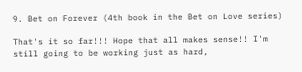9. Bet on Forever (4th book in the Bet on Love series)

That's it so far!!! Hope that all makes sense!! I'm still going to be working just as hard,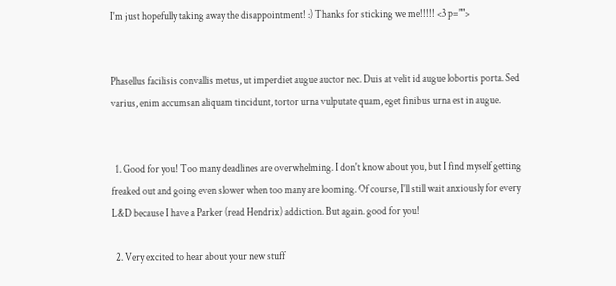I'm just hopefully taking away the disappointment! :) Thanks for sticking we me!!!!! <3 p="">


Phasellus facilisis convallis metus, ut imperdiet augue auctor nec. Duis at velit id augue lobortis porta. Sed varius, enim accumsan aliquam tincidunt, tortor urna vulputate quam, eget finibus urna est in augue.


  1. Good for you! Too many deadlines are overwhelming. I don't know about you, but I find myself getting freaked out and going even slower when too many are looming. Of course, I'll still wait anxiously for every L&D because I have a Parker (read Hendrix) addiction. But again. good for you!

  2. Very excited to hear about your new stuff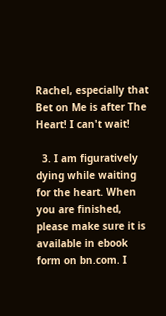Rachel, especially that Bet on Me is after The Heart! I can't wait!

  3. I am figuratively dying while waiting for the heart. When you are finished, please make sure it is available in ebook form on bn.com. I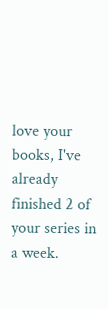love your books, I've already finished 2 of your series in a week.